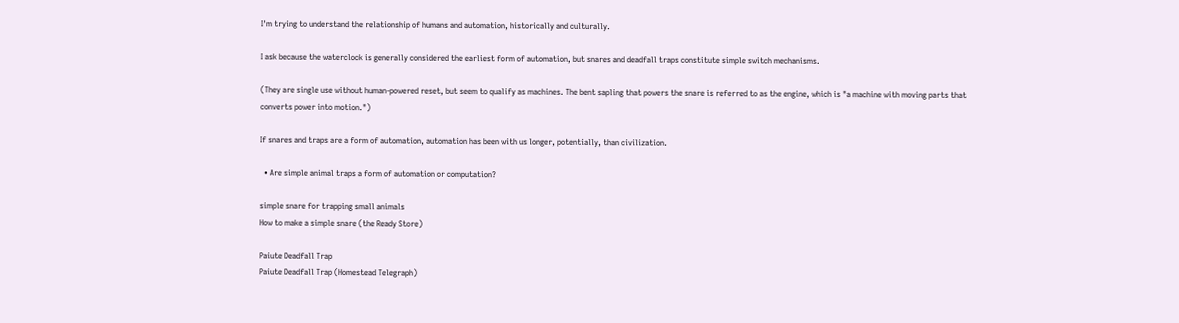I'm trying to understand the relationship of humans and automation, historically and culturally.

I ask because the waterclock is generally considered the earliest form of automation, but snares and deadfall traps constitute simple switch mechanisms.

(They are single use without human-powered reset, but seem to qualify as machines. The bent sapling that powers the snare is referred to as the engine, which is "a machine with moving parts that converts power into motion.")

If snares and traps are a form of automation, automation has been with us longer, potentially, than civilization.

  • Are simple animal traps a form of automation or computation?

simple snare for trapping small animals
How to make a simple snare (the Ready Store)

Paiute Deadfall Trap
Paiute Deadfall Trap (Homestead Telegraph)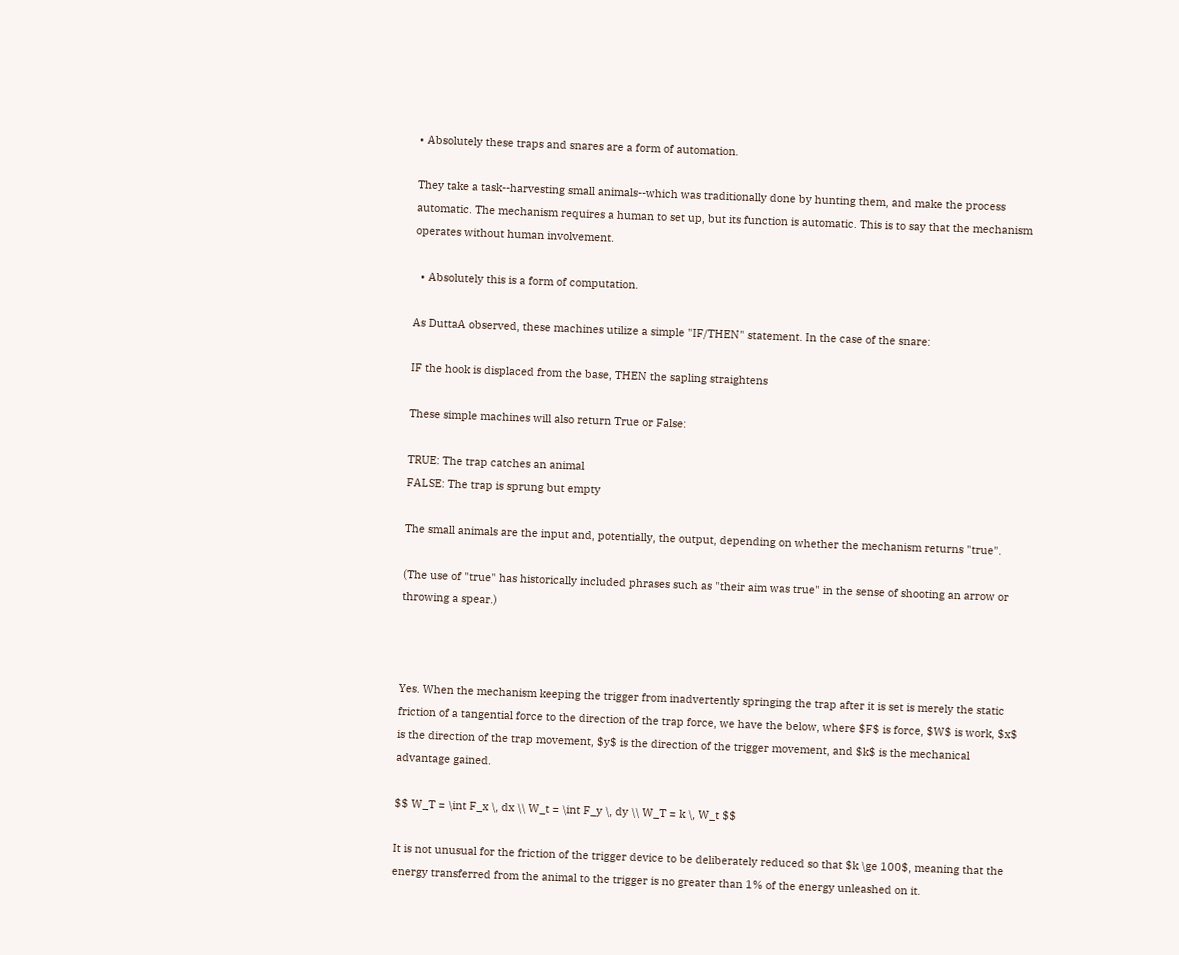• Absolutely these traps and snares are a form of automation.

They take a task--harvesting small animals--which was traditionally done by hunting them, and make the process automatic. The mechanism requires a human to set up, but its function is automatic. This is to say that the mechanism operates without human involvement.

  • Absolutely this is a form of computation.

As DuttaA observed, these machines utilize a simple "IF/THEN" statement. In the case of the snare:

IF the hook is displaced from the base, THEN the sapling straightens

These simple machines will also return True or False:

TRUE: The trap catches an animal
FALSE: The trap is sprung but empty

The small animals are the input and, potentially, the output, depending on whether the mechanism returns "true".

(The use of "true" has historically included phrases such as "their aim was true" in the sense of shooting an arrow or throwing a spear.)



Yes. When the mechanism keeping the trigger from inadvertently springing the trap after it is set is merely the static friction of a tangential force to the direction of the trap force, we have the below, where $F$ is force, $W$ is work, $x$ is the direction of the trap movement, $y$ is the direction of the trigger movement, and $k$ is the mechanical advantage gained.

$$ W_T = \int F_x \, dx \\ W_t = \int F_y \, dy \\ W_T = k \, W_t $$

It is not unusual for the friction of the trigger device to be deliberately reduced so that $k \ge 100$, meaning that the energy transferred from the animal to the trigger is no greater than 1% of the energy unleashed on it.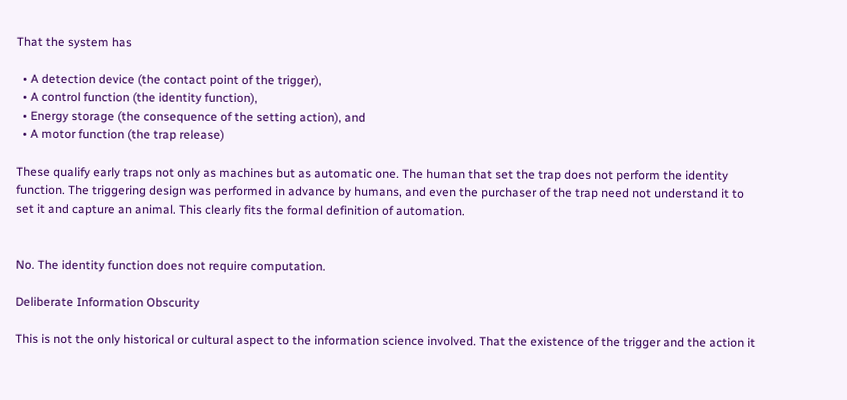That the system has

  • A detection device (the contact point of the trigger),
  • A control function (the identity function),
  • Energy storage (the consequence of the setting action), and
  • A motor function (the trap release)

These qualify early traps not only as machines but as automatic one. The human that set the trap does not perform the identity function. The triggering design was performed in advance by humans, and even the purchaser of the trap need not understand it to set it and capture an animal. This clearly fits the formal definition of automation.


No. The identity function does not require computation.

Deliberate Information Obscurity

This is not the only historical or cultural aspect to the information science involved. That the existence of the trigger and the action it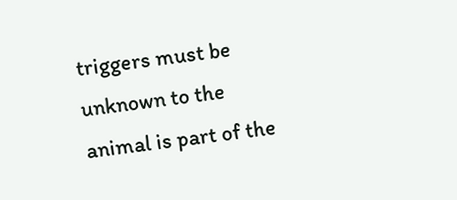triggers must be unknown to the animal is part of the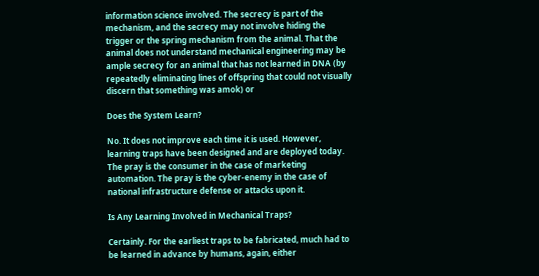information science involved. The secrecy is part of the mechanism, and the secrecy may not involve hiding the trigger or the spring mechanism from the animal. That the animal does not understand mechanical engineering may be ample secrecy for an animal that has not learned in DNA (by repeatedly eliminating lines of offspring that could not visually discern that something was amok) or

Does the System Learn?

No. It does not improve each time it is used. However, learning traps have been designed and are deployed today. The pray is the consumer in the case of marketing automation. The pray is the cyber-enemy in the case of national infrastructure defense or attacks upon it.

Is Any Learning Involved in Mechanical Traps?

Certainly. For the earliest traps to be fabricated, much had to be learned in advance by humans, again, either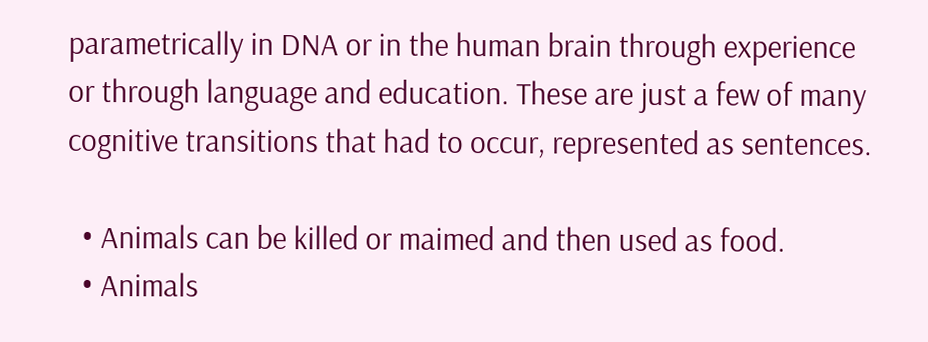parametrically in DNA or in the human brain through experience or through language and education. These are just a few of many cognitive transitions that had to occur, represented as sentences.

  • Animals can be killed or maimed and then used as food.
  • Animals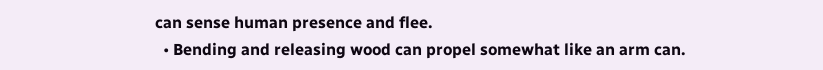can sense human presence and flee.
  • Bending and releasing wood can propel somewhat like an arm can.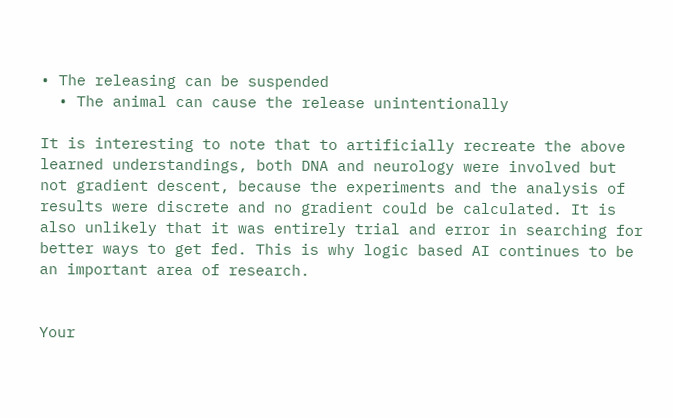• The releasing can be suspended
  • The animal can cause the release unintentionally

It is interesting to note that to artificially recreate the above learned understandings, both DNA and neurology were involved but not gradient descent, because the experiments and the analysis of results were discrete and no gradient could be calculated. It is also unlikely that it was entirely trial and error in searching for better ways to get fed. This is why logic based AI continues to be an important area of research.


Your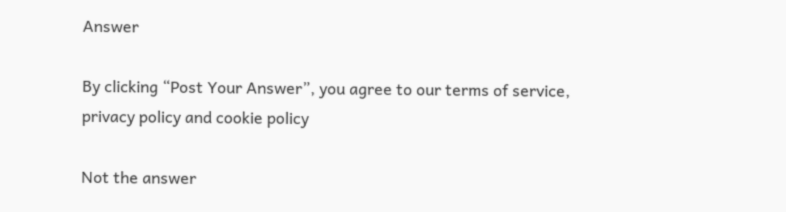Answer

By clicking “Post Your Answer”, you agree to our terms of service, privacy policy and cookie policy

Not the answer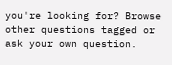you're looking for? Browse other questions tagged or ask your own question.